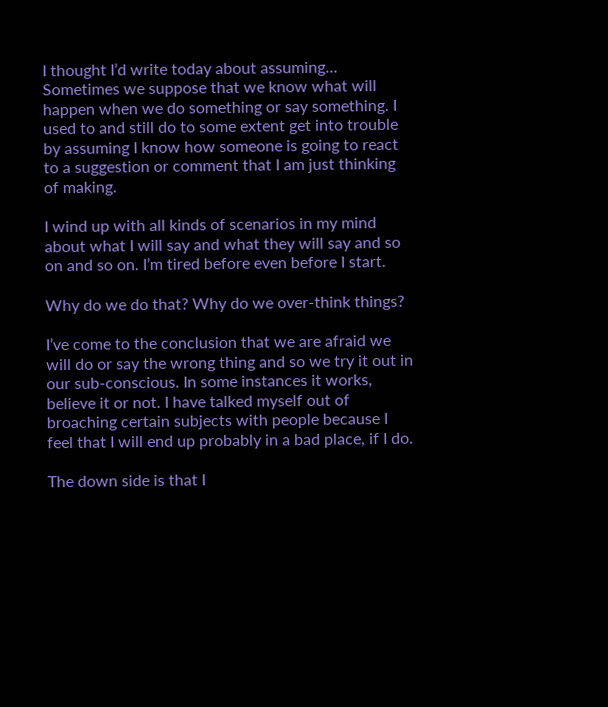I thought I’d write today about assuming… Sometimes we suppose that we know what will happen when we do something or say something. I used to and still do to some extent get into trouble by assuming I know how someone is going to react to a suggestion or comment that I am just thinking of making.

I wind up with all kinds of scenarios in my mind about what I will say and what they will say and so on and so on. I’m tired before even before I start.

Why do we do that? Why do we over-think things?

I’ve come to the conclusion that we are afraid we will do or say the wrong thing and so we try it out in our sub-conscious. In some instances it works, believe it or not. I have talked myself out of broaching certain subjects with people because I feel that I will end up probably in a bad place, if I do.

The down side is that I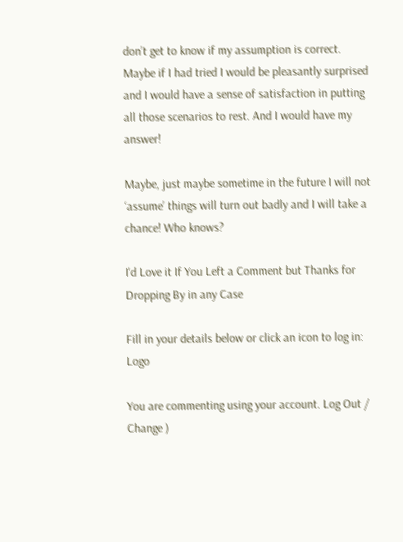don’t get to know if my assumption is correct. Maybe if I had tried I would be pleasantly surprised and I would have a sense of satisfaction in putting all those scenarios to rest. And I would have my answer!

Maybe, just maybe sometime in the future I will not ‘assume’ things will turn out badly and I will take a chance! Who knows?

I'd Love it If You Left a Comment but Thanks for Dropping By in any Case

Fill in your details below or click an icon to log in: Logo

You are commenting using your account. Log Out / Change )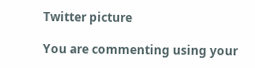Twitter picture

You are commenting using your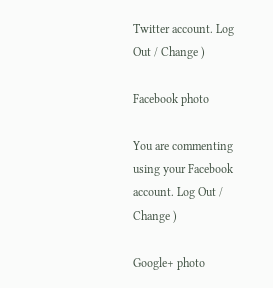Twitter account. Log Out / Change )

Facebook photo

You are commenting using your Facebook account. Log Out / Change )

Google+ photo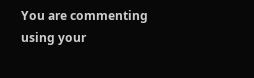You are commenting using your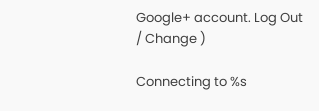Google+ account. Log Out / Change )

Connecting to %s